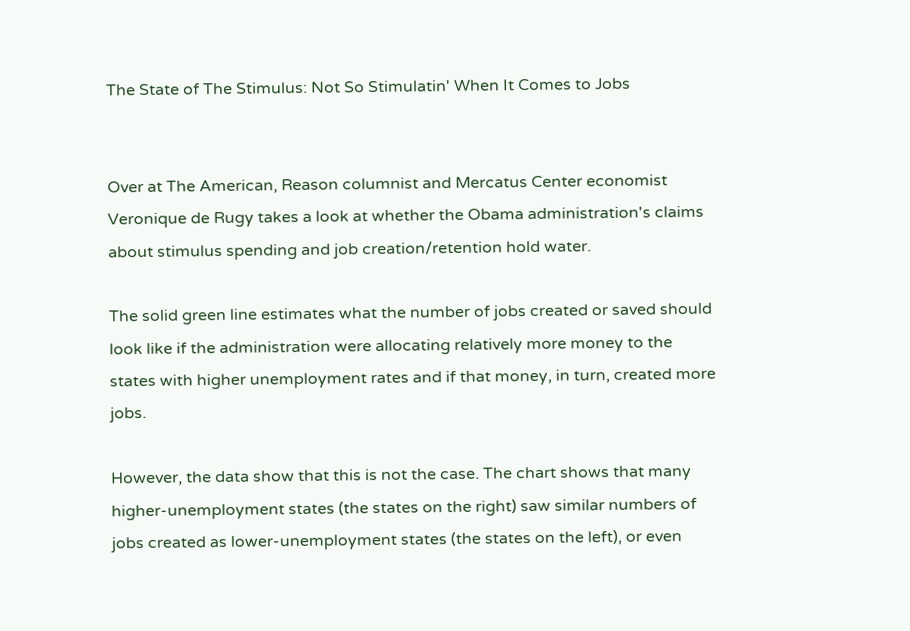The State of The Stimulus: Not So Stimulatin' When It Comes to Jobs


Over at The American, Reason columnist and Mercatus Center economist Veronique de Rugy takes a look at whether the Obama administration's claims about stimulus spending and job creation/retention hold water.

The solid green line estimates what the number of jobs created or saved should look like if the administration were allocating relatively more money to the states with higher unemployment rates and if that money, in turn, created more jobs.

However, the data show that this is not the case. The chart shows that many higher-unemployment states (the states on the right) saw similar numbers of jobs created as lower-unemployment states (the states on the left), or even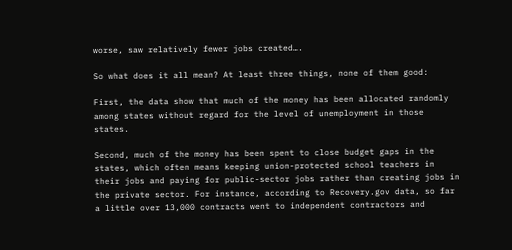worse, saw relatively fewer jobs created….

So what does it all mean? At least three things, none of them good:

First, the data show that much of the money has been allocated randomly among states without regard for the level of unemployment in those states.

Second, much of the money has been spent to close budget gaps in the states, which often means keeping union-protected school teachers in their jobs and paying for public-sector jobs rather than creating jobs in the private sector. For instance, according to Recovery.gov data, so far a little over 13,000 contracts went to independent contractors and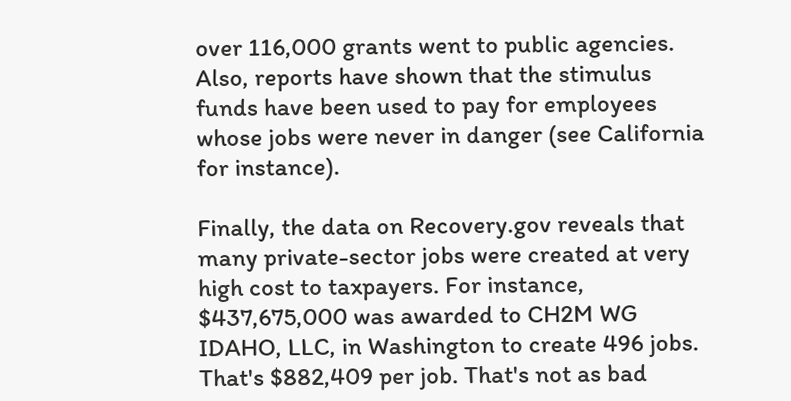over 116,000 grants went to public agencies. Also, reports have shown that the stimulus funds have been used to pay for employees whose jobs were never in danger (see California for instance).

Finally, the data on Recovery.gov reveals that many private-sector jobs were created at very high cost to taxpayers. For instance, $437,675,000 was awarded to CH2M WG IDAHO, LLC, in Washington to create 496 jobs. That's $882,409 per job. That's not as bad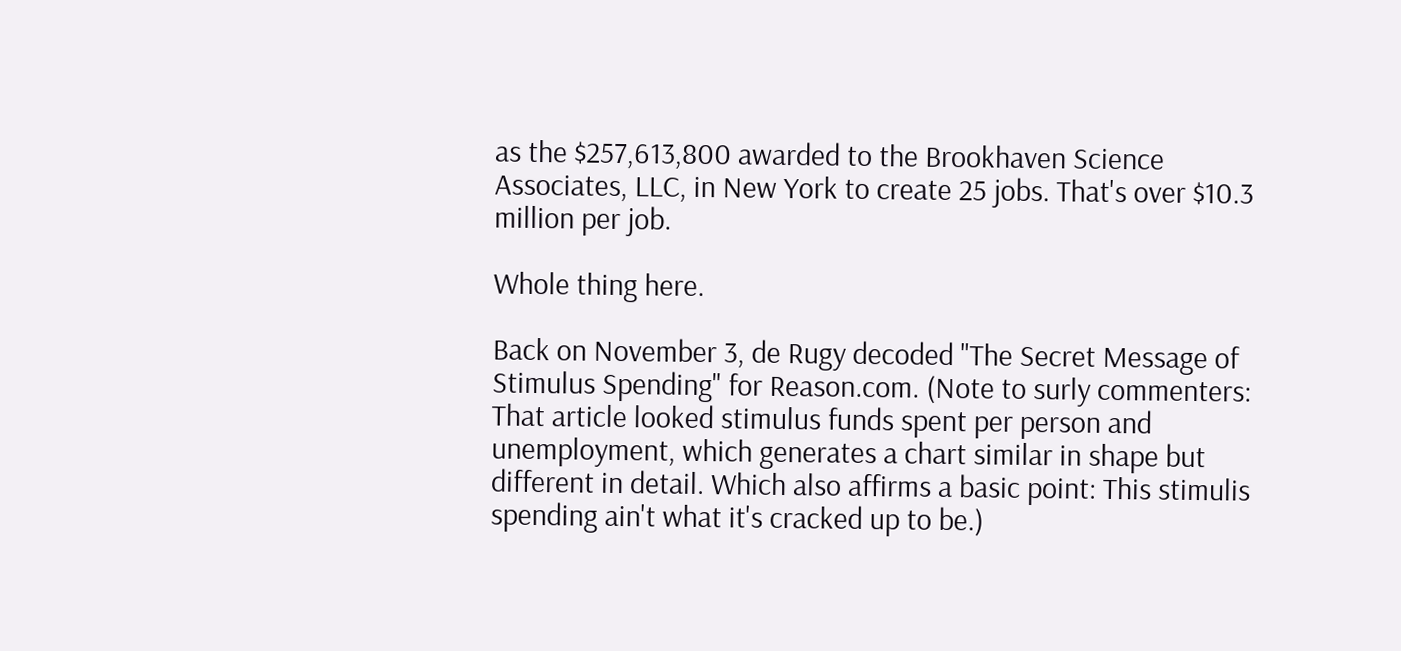as the $257,613,800 awarded to the Brookhaven Science Associates, LLC, in New York to create 25 jobs. That's over $10.3 million per job.

Whole thing here.

Back on November 3, de Rugy decoded "The Secret Message of Stimulus Spending" for Reason.com. (Note to surly commenters: That article looked stimulus funds spent per person and unemployment, which generates a chart similar in shape but different in detail. Which also affirms a basic point: This stimulis spending ain't what it's cracked up to be.)